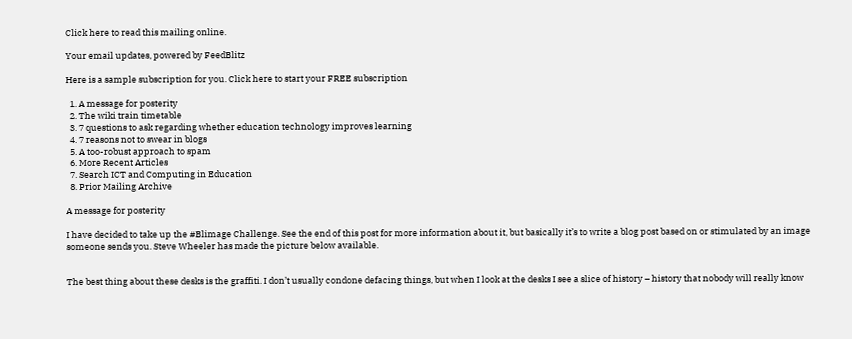Click here to read this mailing online.

Your email updates, powered by FeedBlitz

Here is a sample subscription for you. Click here to start your FREE subscription

  1. A message for posterity
  2. The wiki train timetable
  3. 7 questions to ask regarding whether education technology improves learning
  4. 7 reasons not to swear in blogs
  5. A too-robust approach to spam
  6. More Recent Articles
  7. Search ICT and Computing in Education
  8. Prior Mailing Archive

A message for posterity

I have decided to take up the #Blimage Challenge. See the end of this post for more information about it, but basically it’s to write a blog post based on or stimulated by an image someone sends you. Steve Wheeler has made the picture below available.


The best thing about these desks is the graffiti. I don’t usually condone defacing things, but when I look at the desks I see a slice of history – history that nobody will really know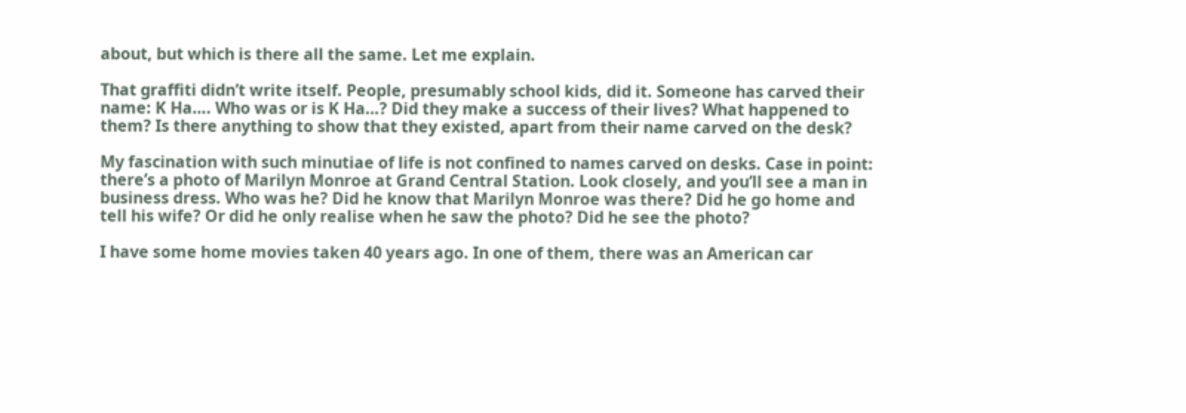about, but which is there all the same. Let me explain.

That graffiti didn’t write itself. People, presumably school kids, did it. Someone has carved their name: K Ha…. Who was or is K Ha…? Did they make a success of their lives? What happened to them? Is there anything to show that they existed, apart from their name carved on the desk?

My fascination with such minutiae of life is not confined to names carved on desks. Case in point: there’s a photo of Marilyn Monroe at Grand Central Station. Look closely, and you’ll see a man in business dress. Who was he? Did he know that Marilyn Monroe was there? Did he go home and tell his wife? Or did he only realise when he saw the photo? Did he see the photo?

I have some home movies taken 40 years ago. In one of them, there was an American car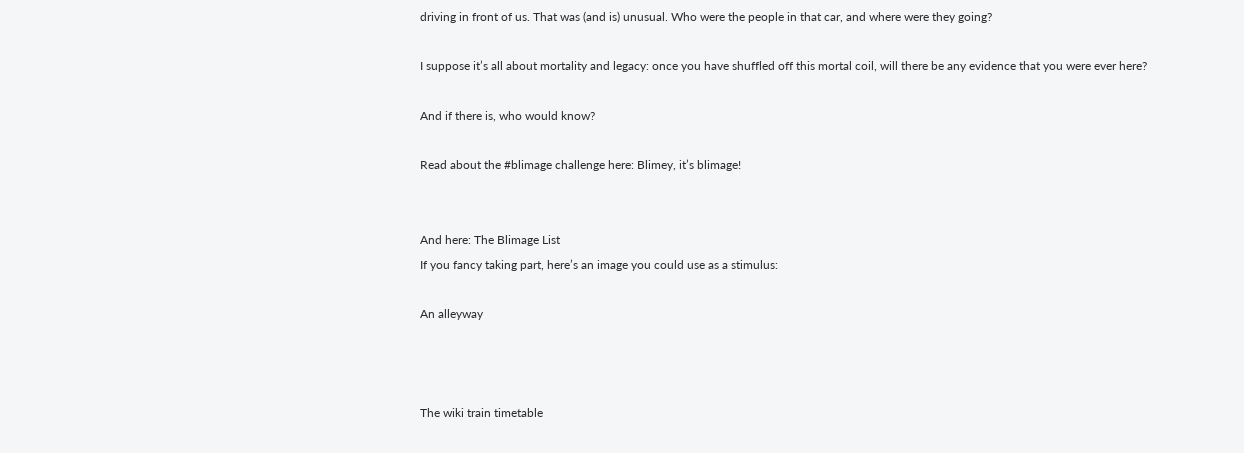driving in front of us. That was (and is) unusual. Who were the people in that car, and where were they going?

I suppose it’s all about mortality and legacy: once you have shuffled off this mortal coil, will there be any evidence that you were ever here?

And if there is, who would know?

Read about the #blimage challenge here: Blimey, it’s blimage!


And here: The Blimage List
If you fancy taking part, here’s an image you could use as a stimulus:

An alleyway



The wiki train timetable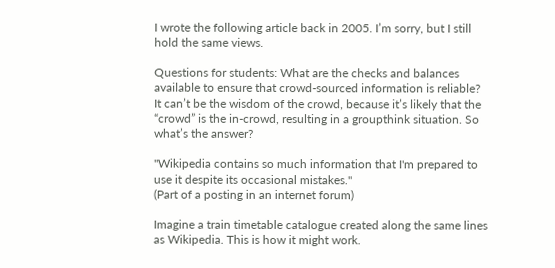I wrote the following article back in 2005. I’m sorry, but I still hold the same views.

Questions for students: What are the checks and balances available to ensure that crowd-sourced information is reliable? It can’t be the wisdom of the crowd, because it’s likely that the “crowd” is the in-crowd, resulting in a groupthink situation. So what’s the answer?

"Wikipedia contains so much information that I'm prepared to use it despite its occasional mistakes."
(Part of a posting in an internet forum)

Imagine a train timetable catalogue created along the same lines as Wikipedia. This is how it might work.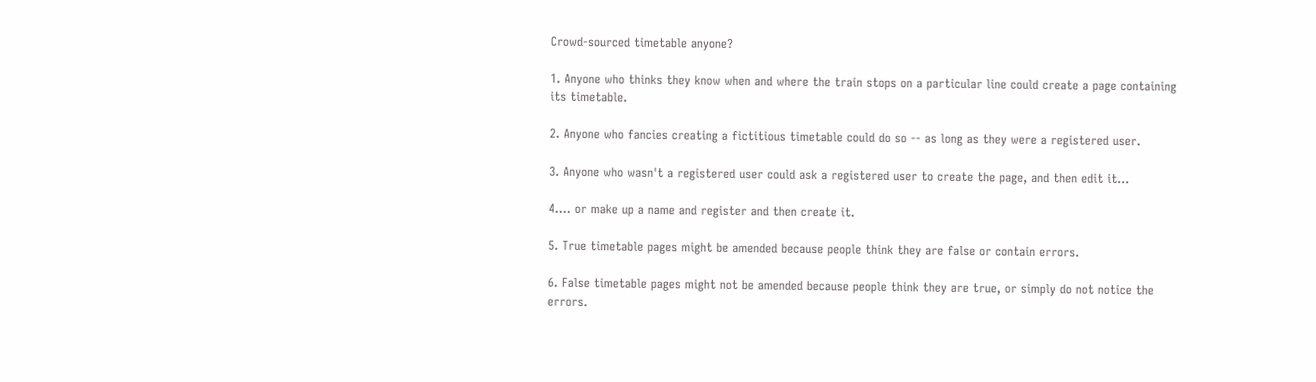Crowd-sourced timetable anyone?

1. Anyone who thinks they know when and where the train stops on a particular line could create a page containing its timetable.

2. Anyone who fancies creating a fictitious timetable could do so -- as long as they were a registered user.

3. Anyone who wasn't a registered user could ask a registered user to create the page, and then edit it...

4.... or make up a name and register and then create it.

5. True timetable pages might be amended because people think they are false or contain errors.

6. False timetable pages might not be amended because people think they are true, or simply do not notice the errors.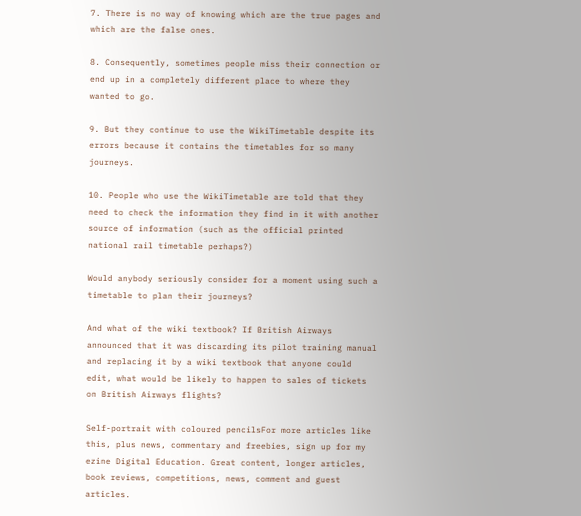7. There is no way of knowing which are the true pages and which are the false ones.

8. Consequently, sometimes people miss their connection or end up in a completely different place to where they wanted to go.

9. But they continue to use the WikiTimetable despite its errors because it contains the timetables for so many journeys.

10. People who use the WikiTimetable are told that they need to check the information they find in it with another source of information (such as the official printed national rail timetable perhaps?)

Would anybody seriously consider for a moment using such a timetable to plan their journeys?

And what of the wiki textbook? If British Airways announced that it was discarding its pilot training manual and replacing it by a wiki textbook that anyone could edit, what would be likely to happen to sales of tickets on British Airways flights?

Self-portrait with coloured pencilsFor more articles like this, plus news, commentary and freebies, sign up for my ezine Digital Education. Great content, longer articles, book reviews, competitions, news, comment and guest articles.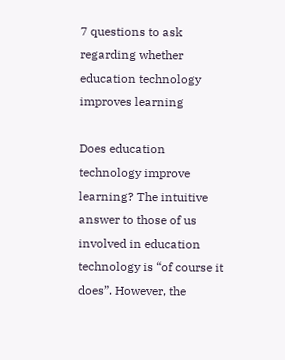7 questions to ask regarding whether education technology improves learning

Does education technology improve learning? The intuitive answer to those of us involved in education technology is “of course it does”. However, the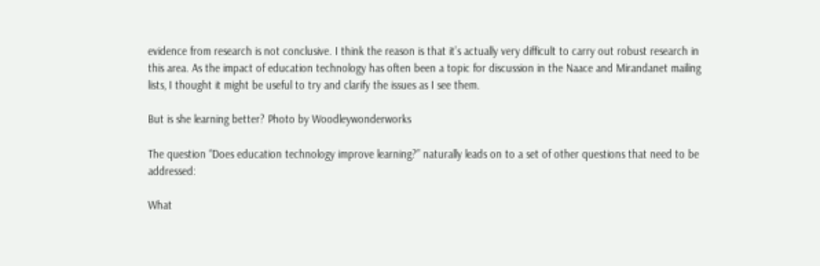evidence from research is not conclusive. I think the reason is that it’s actually very difficult to carry out robust research in this area. As the impact of education technology has often been a topic for discussion in the Naace and Mirandanet mailing lists, I thought it might be useful to try and clarify the issues as I see them.

But is she learning better? Photo by Woodleywonderworks

The question “Does education technology improve learning?” naturally leads on to a set of other questions that need to be addressed:

What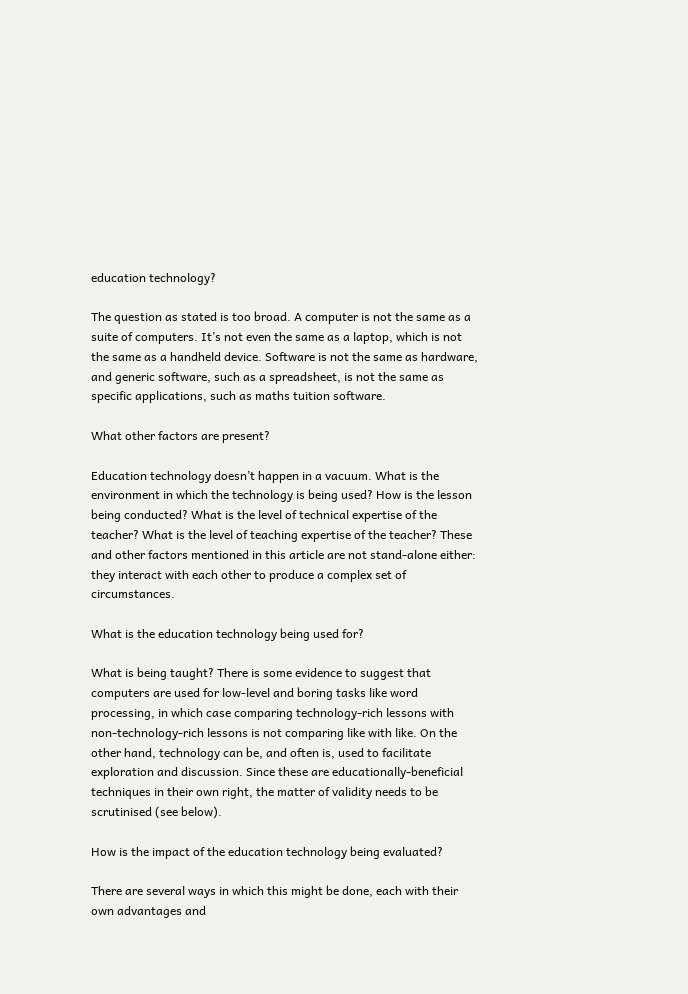education technology?

The question as stated is too broad. A computer is not the same as a suite of computers. It’s not even the same as a laptop, which is not the same as a handheld device. Software is not the same as hardware, and generic software, such as a spreadsheet, is not the same as specific applications, such as maths tuition software.

What other factors are present?

Education technology doesn’t happen in a vacuum. What is the environment in which the technology is being used? How is the lesson being conducted? What is the level of technical expertise of the teacher? What is the level of teaching expertise of the teacher? These and other factors mentioned in this article are not stand-alone either: they interact with each other to produce a complex set of circumstances.

What is the education technology being used for?

What is being taught? There is some evidence to suggest that computers are used for low-level and boring tasks like word processing, in which case comparing technology-rich lessons with non-technology-rich lessons is not comparing like with like. On the other hand, technology can be, and often is, used to facilitate exploration and discussion. Since these are educationally-beneficial techniques in their own right, the matter of validity needs to be scrutinised (see below).

How is the impact of the education technology being evaluated?

There are several ways in which this might be done, each with their own advantages and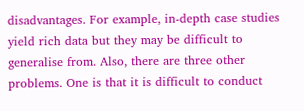disadvantages. For example, in-depth case studies yield rich data but they may be difficult to generalise from. Also, there are three other problems. One is that it is difficult to conduct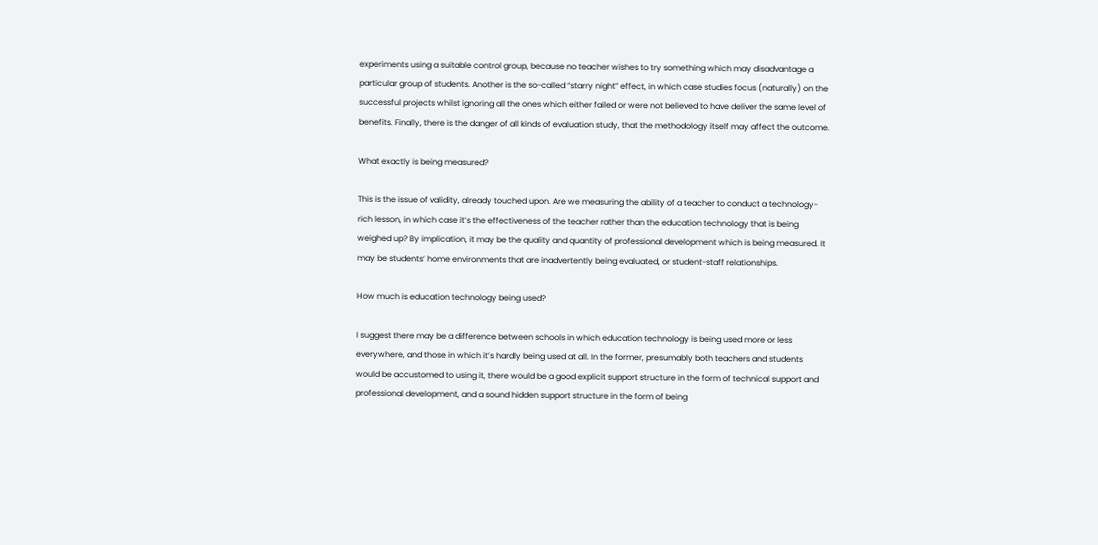experiments using a suitable control group, because no teacher wishes to try something which may disadvantage a particular group of students. Another is the so-called “starry night” effect, in which case studies focus (naturally) on the successful projects whilst ignoring all the ones which either failed or were not believed to have deliver the same level of benefits. Finally, there is the danger of all kinds of evaluation study, that the methodology itself may affect the outcome.

What exactly is being measured?

This is the issue of validity, already touched upon. Are we measuring the ability of a teacher to conduct a technology-rich lesson, in which case it’s the effectiveness of the teacher rather than the education technology that is being weighed up? By implication, it may be the quality and quantity of professional development which is being measured. It may be students’ home environments that are inadvertently being evaluated, or student-staff relationships.

How much is education technology being used?

I suggest there may be a difference between schools in which education technology is being used more or less everywhere, and those in which it’s hardly being used at all. In the former, presumably both teachers and students would be accustomed to using it, there would be a good explicit support structure in the form of technical support and professional development, and a sound hidden support structure in the form of being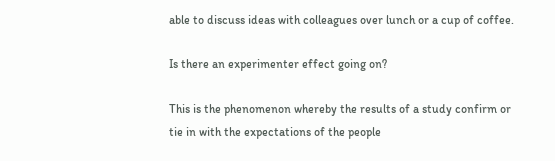able to discuss ideas with colleagues over lunch or a cup of coffee.

Is there an experimenter effect going on?

This is the phenomenon whereby the results of a study confirm or tie in with the expectations of the people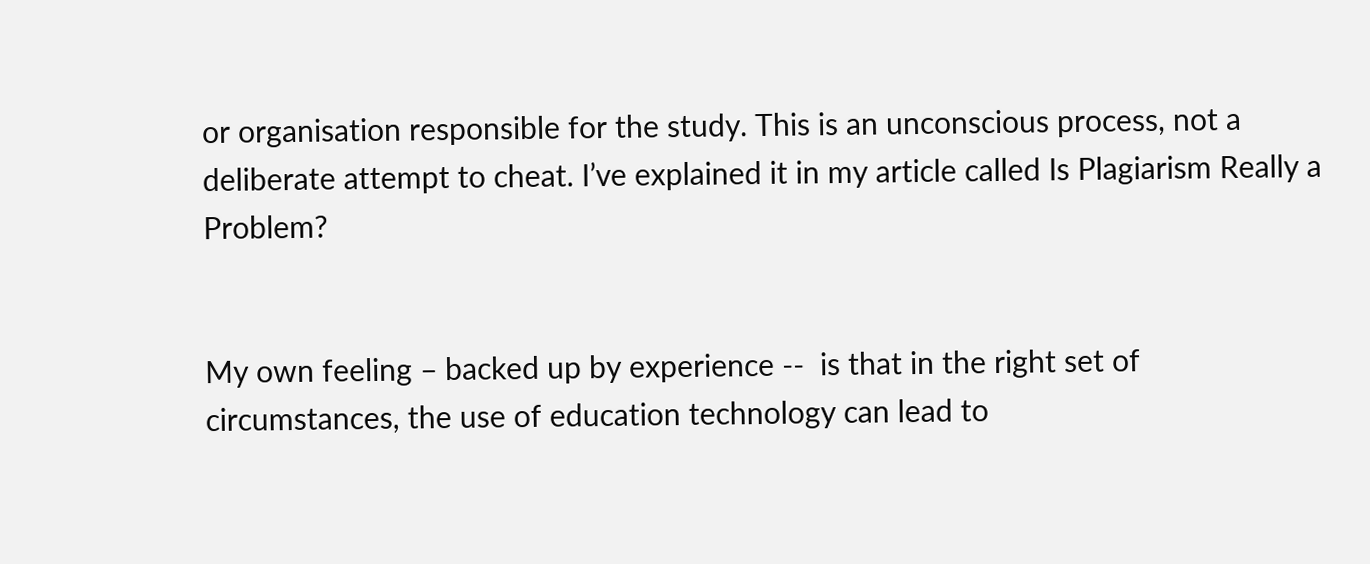or organisation responsible for the study. This is an unconscious process, not a deliberate attempt to cheat. I’ve explained it in my article called Is Plagiarism Really a Problem?


My own feeling – backed up by experience --  is that in the right set of circumstances, the use of education technology can lead to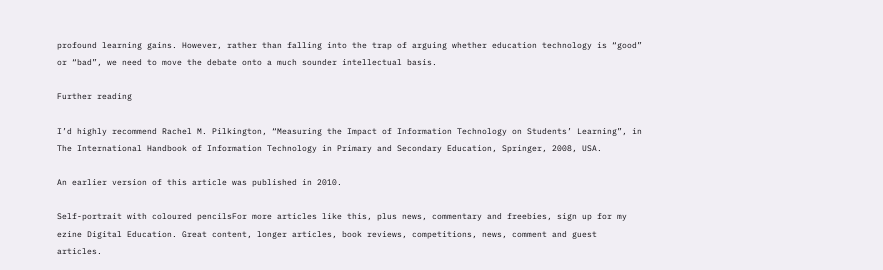profound learning gains. However, rather than falling into the trap of arguing whether education technology is “good” or “bad”, we need to move the debate onto a much sounder intellectual basis.

Further reading

I’d highly recommend Rachel M. Pilkington, “Measuring the Impact of Information Technology on Students’ Learning”, in The International Handbook of Information Technology in Primary and Secondary Education, Springer, 2008, USA.

An earlier version of this article was published in 2010.

Self-portrait with coloured pencilsFor more articles like this, plus news, commentary and freebies, sign up for my ezine Digital Education. Great content, longer articles, book reviews, competitions, news, comment and guest articles.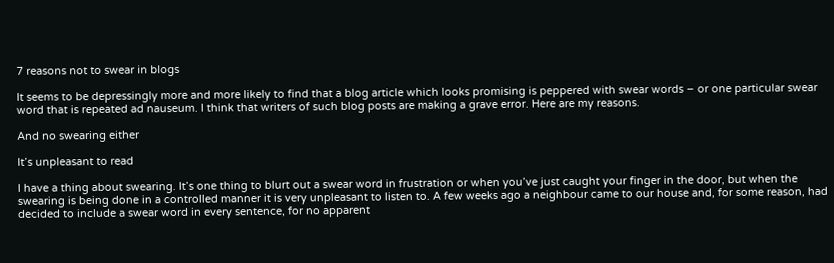7 reasons not to swear in blogs

It seems to be depressingly more and more likely to find that a blog article which looks promising is peppered with swear words – or one particular swear word that is repeated ad nauseum. I think that writers of such blog posts are making a grave error. Here are my reasons.

And no swearing either

It’s unpleasant to read

I have a thing about swearing. It’s one thing to blurt out a swear word in frustration or when you’ve just caught your finger in the door, but when the swearing is being done in a controlled manner it is very unpleasant to listen to. A few weeks ago a neighbour came to our house and, for some reason, had decided to include a swear word in every sentence, for no apparent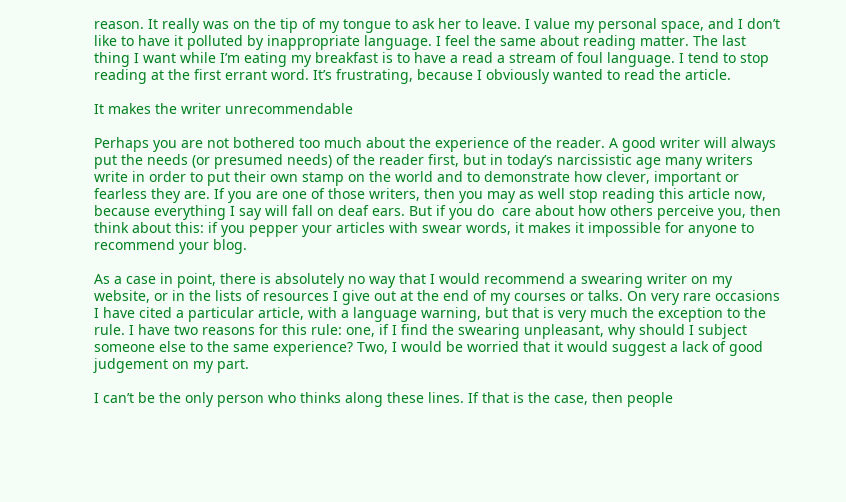reason. It really was on the tip of my tongue to ask her to leave. I value my personal space, and I don’t like to have it polluted by inappropriate language. I feel the same about reading matter. The last thing I want while I’m eating my breakfast is to have a read a stream of foul language. I tend to stop reading at the first errant word. It’s frustrating, because I obviously wanted to read the article.

It makes the writer unrecommendable

Perhaps you are not bothered too much about the experience of the reader. A good writer will always put the needs (or presumed needs) of the reader first, but in today’s narcissistic age many writers write in order to put their own stamp on the world and to demonstrate how clever, important or fearless they are. If you are one of those writers, then you may as well stop reading this article now, because everything I say will fall on deaf ears. But if you do  care about how others perceive you, then think about this: if you pepper your articles with swear words, it makes it impossible for anyone to recommend your blog.

As a case in point, there is absolutely no way that I would recommend a swearing writer on my website, or in the lists of resources I give out at the end of my courses or talks. On very rare occasions I have cited a particular article, with a language warning, but that is very much the exception to the rule. I have two reasons for this rule: one, if I find the swearing unpleasant, why should I subject someone else to the same experience? Two, I would be worried that it would suggest a lack of good judgement on my part.

I can’t be the only person who thinks along these lines. If that is the case, then people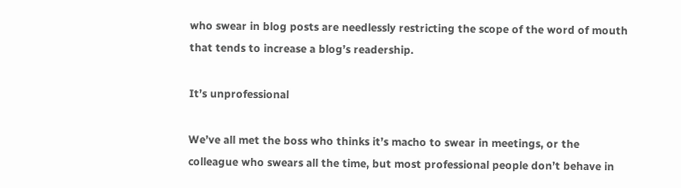who swear in blog posts are needlessly restricting the scope of the word of mouth that tends to increase a blog’s readership.

It’s unprofessional

We’ve all met the boss who thinks it’s macho to swear in meetings, or the colleague who swears all the time, but most professional people don’t behave in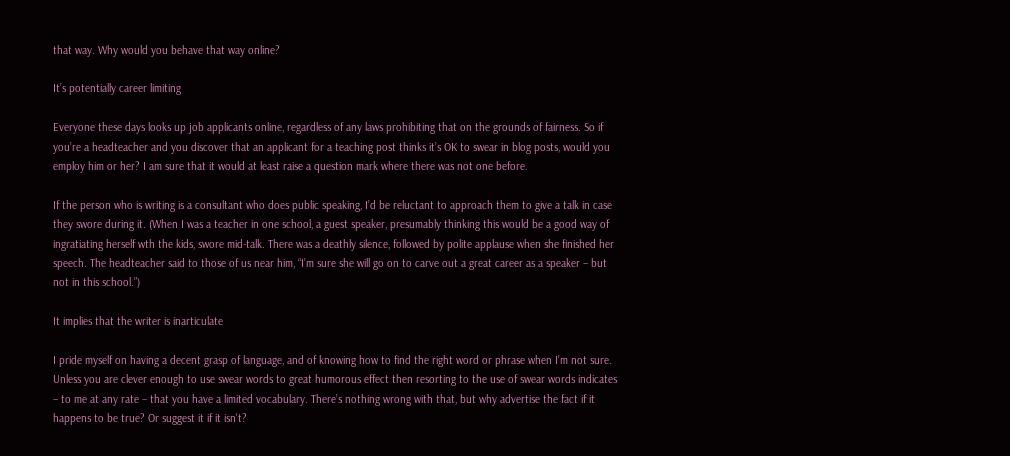that way. Why would you behave that way online?

It’s potentially career limiting

Everyone these days looks up job applicants online, regardless of any laws prohibiting that on the grounds of fairness. So if you’re a headteacher and you discover that an applicant for a teaching post thinks it’s OK to swear in blog posts, would you employ him or her? I am sure that it would at least raise a question mark where there was not one before.

If the person who is writing is a consultant who does public speaking, I’d be reluctant to approach them to give a talk in case they swore during it. (When I was a teacher in one school, a guest speaker, presumably thinking this would be a good way of ingratiating herself wth the kids, swore mid-talk. There was a deathly silence, followed by polite applause when she finished her speech. The headteacher said to those of us near him, “I’m sure she will go on to carve out a great career as a speaker – but not in this school.”)

It implies that the writer is inarticulate

I pride myself on having a decent grasp of language, and of knowing how to find the right word or phrase when I’m not sure. Unless you are clever enough to use swear words to great humorous effect then resorting to the use of swear words indicates – to me at any rate – that you have a limited vocabulary. There’s nothing wrong with that, but why advertise the fact if it happens to be true? Or suggest it if it isn't?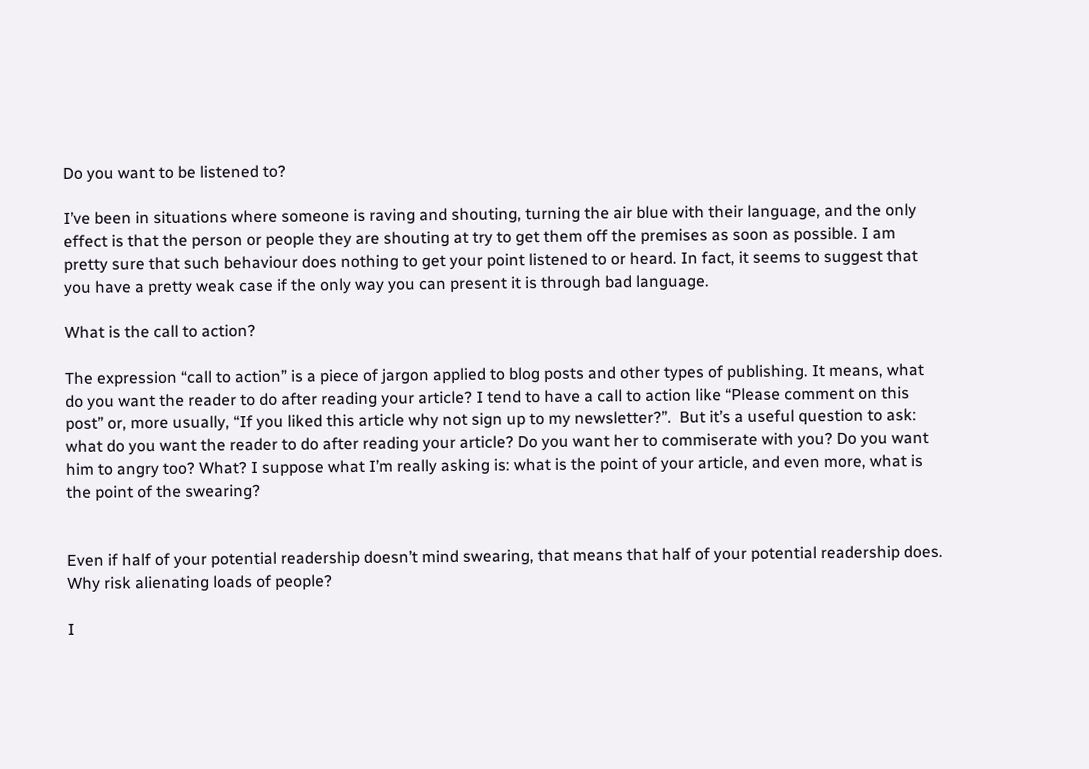Do you want to be listened to?

I’ve been in situations where someone is raving and shouting, turning the air blue with their language, and the only effect is that the person or people they are shouting at try to get them off the premises as soon as possible. I am pretty sure that such behaviour does nothing to get your point listened to or heard. In fact, it seems to suggest that you have a pretty weak case if the only way you can present it is through bad language.

What is the call to action?

The expression “call to action” is a piece of jargon applied to blog posts and other types of publishing. It means, what do you want the reader to do after reading your article? I tend to have a call to action like “Please comment on this post” or, more usually, “If you liked this article why not sign up to my newsletter?”.  But it’s a useful question to ask: what do you want the reader to do after reading your article? Do you want her to commiserate with you? Do you want him to angry too? What? I suppose what I’m really asking is: what is the point of your article, and even more, what is the point of the swearing?


Even if half of your potential readership doesn’t mind swearing, that means that half of your potential readership does. Why risk alienating loads of people?

I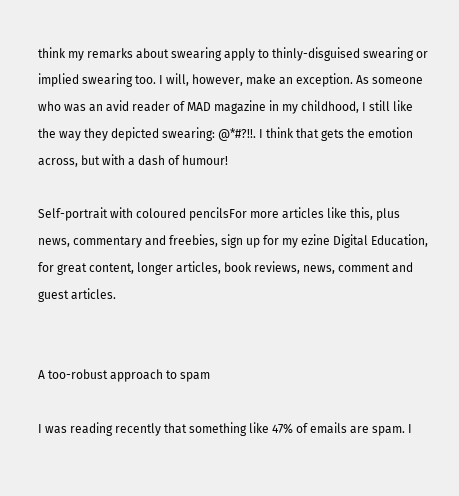think my remarks about swearing apply to thinly-disguised swearing or implied swearing too. I will, however, make an exception. As someone who was an avid reader of MAD magazine in my childhood, I still like the way they depicted swearing: @*#?!!. I think that gets the emotion across, but with a dash of humour!

Self-portrait with coloured pencilsFor more articles like this, plus news, commentary and freebies, sign up for my ezine Digital Education, for great content, longer articles, book reviews, news, comment and guest articles.


A too-robust approach to spam

I was reading recently that something like 47% of emails are spam. I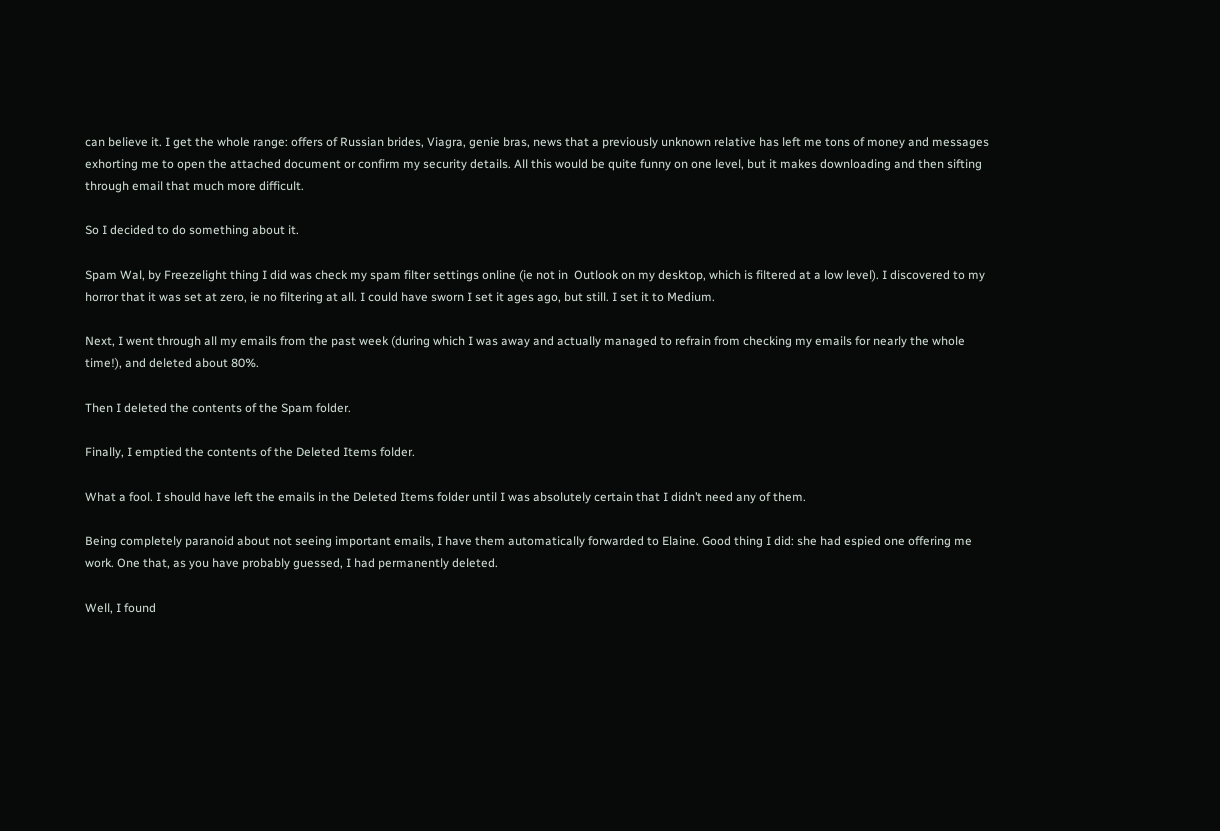can believe it. I get the whole range: offers of Russian brides, Viagra, genie bras, news that a previously unknown relative has left me tons of money and messages exhorting me to open the attached document or confirm my security details. All this would be quite funny on one level, but it makes downloading and then sifting through email that much more difficult.

So I decided to do something about it.

Spam Wal, by Freezelight thing I did was check my spam filter settings online (ie not in  Outlook on my desktop, which is filtered at a low level). I discovered to my horror that it was set at zero, ie no filtering at all. I could have sworn I set it ages ago, but still. I set it to Medium.

Next, I went through all my emails from the past week (during which I was away and actually managed to refrain from checking my emails for nearly the whole time!), and deleted about 80%.

Then I deleted the contents of the Spam folder.

Finally, I emptied the contents of the Deleted Items folder.

What a fool. I should have left the emails in the Deleted Items folder until I was absolutely certain that I didn’t need any of them.

Being completely paranoid about not seeing important emails, I have them automatically forwarded to Elaine. Good thing I did: she had espied one offering me work. One that, as you have probably guessed, I had permanently deleted.

Well, I found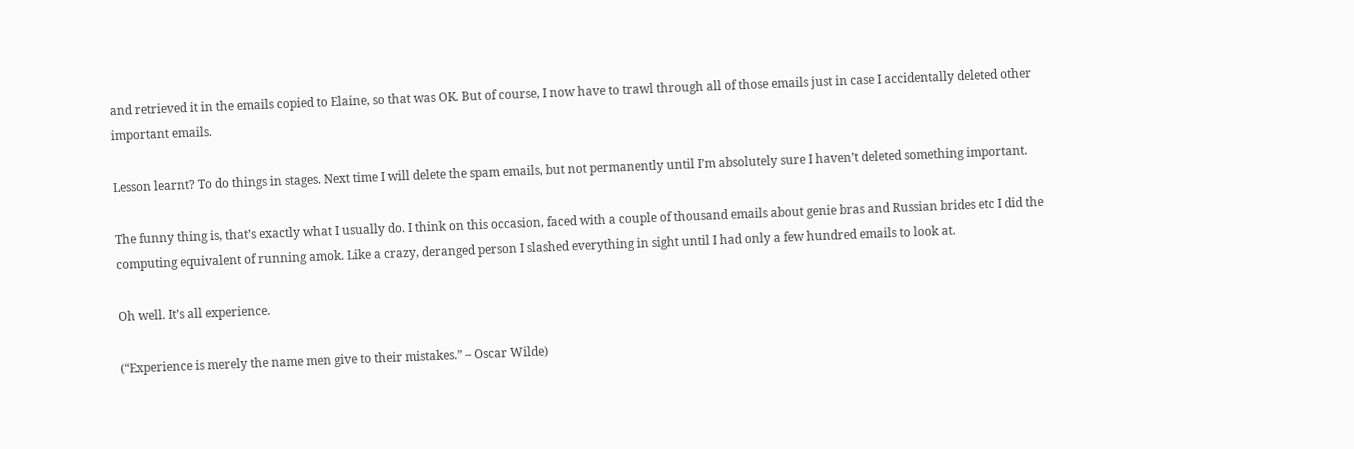and retrieved it in the emails copied to Elaine, so that was OK. But of course, I now have to trawl through all of those emails just in case I accidentally deleted other important emails.

Lesson learnt? To do things in stages. Next time I will delete the spam emails, but not permanently until I’m absolutely sure I haven’t deleted something important.

The funny thing is, that’s exactly what I usually do. I think on this occasion, faced with a couple of thousand emails about genie bras and Russian brides etc I did the computing equivalent of running amok. Like a crazy, deranged person I slashed everything in sight until I had only a few hundred emails to look at.

Oh well. It’s all experience.

(“Experience is merely the name men give to their mistakes.” – Oscar Wilde)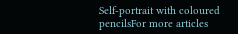Self-portrait with coloured pencilsFor more articles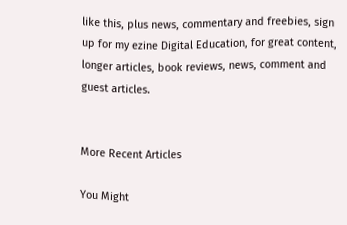like this, plus news, commentary and freebies, sign up for my ezine Digital Education, for great content, longer articles, book reviews, news, comment and guest articles.


More Recent Articles

You Might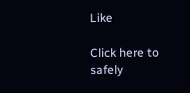Like

Click here to safely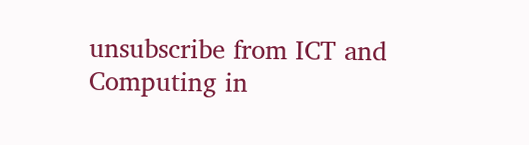unsubscribe from ICT and Computing in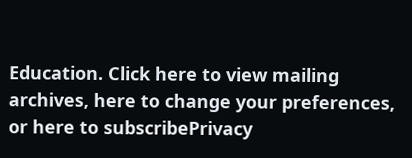Education. Click here to view mailing archives, here to change your preferences, or here to subscribePrivacy